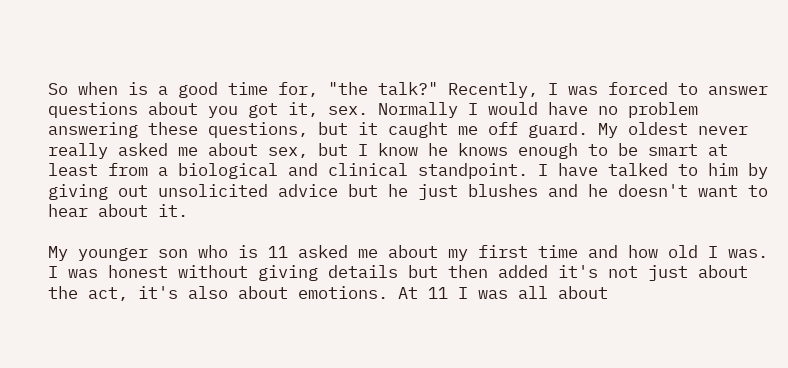So when is a good time for, "the talk?" Recently, I was forced to answer questions about you got it, sex. Normally I would have no problem answering these questions, but it caught me off guard. My oldest never really asked me about sex, but I know he knows enough to be smart at least from a biological and clinical standpoint. I have talked to him by giving out unsolicited advice but he just blushes and he doesn't want to hear about it.

My younger son who is 11 asked me about my first time and how old I was. I was honest without giving details but then added it's not just about the act, it's also about emotions. At 11 I was all about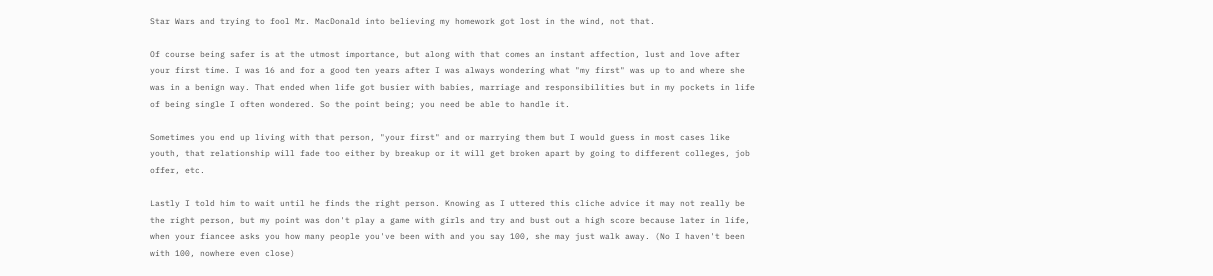Star Wars and trying to fool Mr. MacDonald into believing my homework got lost in the wind, not that.

Of course being safer is at the utmost importance, but along with that comes an instant affection, lust and love after your first time. I was 16 and for a good ten years after I was always wondering what "my first" was up to and where she was in a benign way. That ended when life got busier with babies, marriage and responsibilities but in my pockets in life of being single I often wondered. So the point being; you need be able to handle it.

Sometimes you end up living with that person, "your first" and or marrying them but I would guess in most cases like youth, that relationship will fade too either by breakup or it will get broken apart by going to different colleges, job offer, etc.

Lastly I told him to wait until he finds the right person. Knowing as I uttered this cliche advice it may not really be the right person, but my point was don't play a game with girls and try and bust out a high score because later in life, when your fiancee asks you how many people you've been with and you say 100, she may just walk away. (No I haven't been with 100, nowhere even close)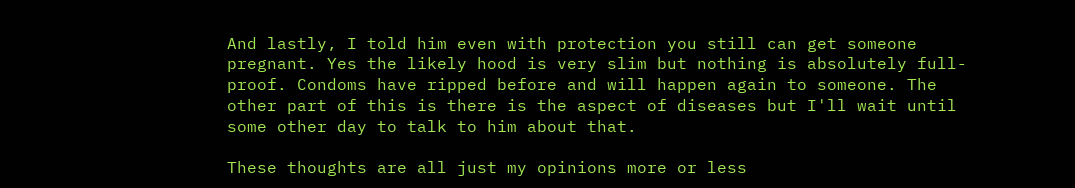And lastly, I told him even with protection you still can get someone pregnant. Yes the likely hood is very slim but nothing is absolutely full-proof. Condoms have ripped before and will happen again to someone. The other part of this is there is the aspect of diseases but I'll wait until some other day to talk to him about that.

These thoughts are all just my opinions more or less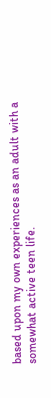based upon my own experiences as an adult with a somewhat active teen life.